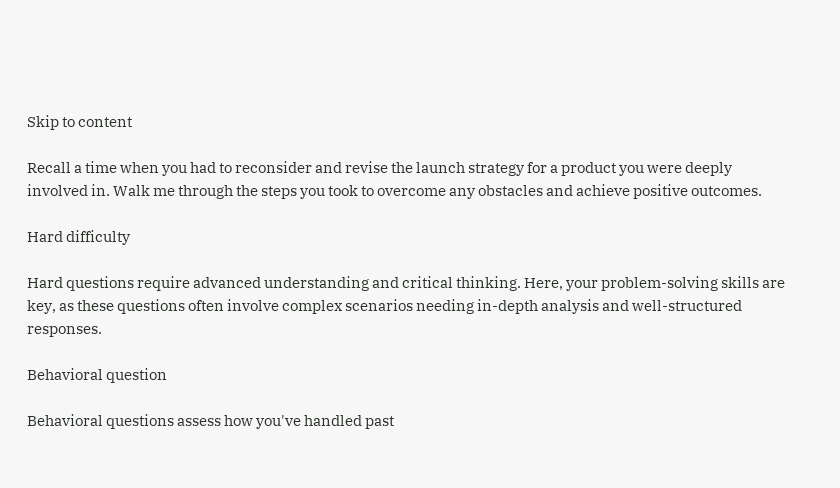Skip to content

Recall a time when you had to reconsider and revise the launch strategy for a product you were deeply involved in. Walk me through the steps you took to overcome any obstacles and achieve positive outcomes.

Hard difficulty

Hard questions require advanced understanding and critical thinking. Here, your problem-solving skills are key, as these questions often involve complex scenarios needing in-depth analysis and well-structured responses.

Behavioral question

Behavioral questions assess how you've handled past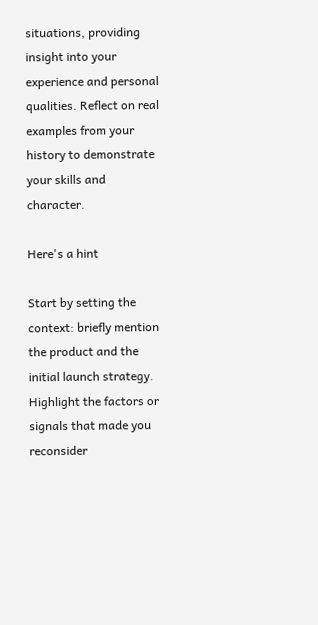situations, providing insight into your experience and personal qualities. Reflect on real examples from your history to demonstrate your skills and character.

Here's a hint

Start by setting the context: briefly mention the product and the initial launch strategy. Highlight the factors or signals that made you reconsider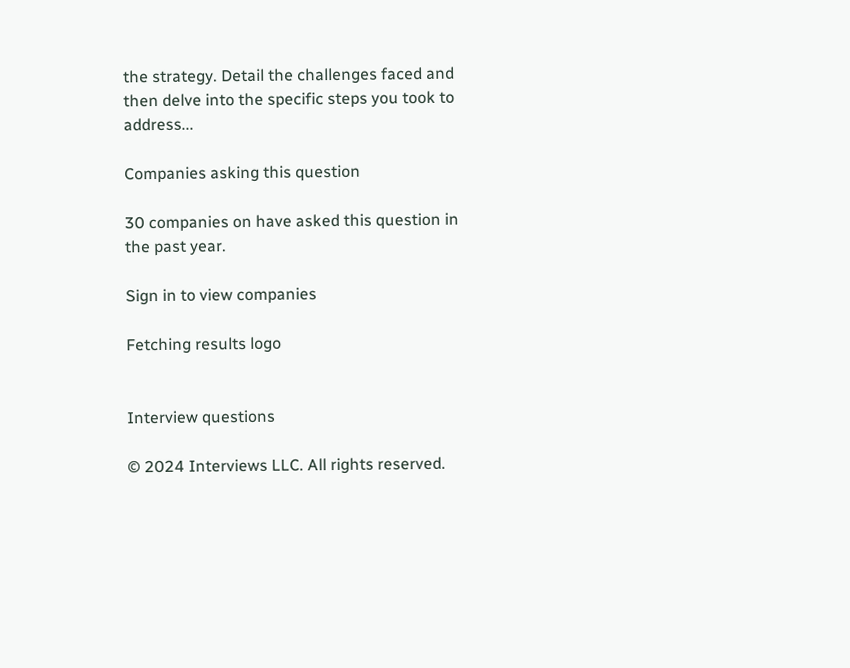the strategy. Detail the challenges faced and then delve into the specific steps you took to address...

Companies asking this question

30 companies on have asked this question in the past year.

Sign in to view companies

Fetching results logo


Interview questions

© 2024 Interviews LLC. All rights reserved.